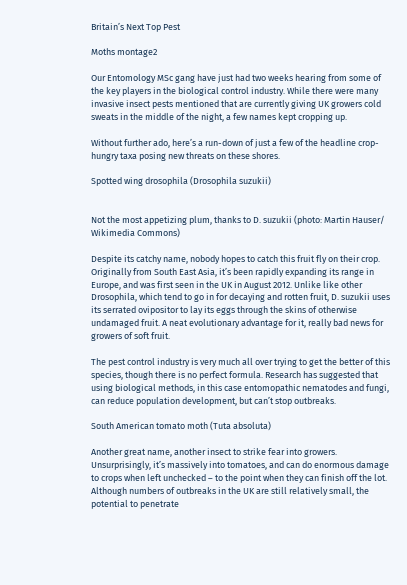Britain’s Next Top Pest

Moths montage2

Our Entomology MSc gang have just had two weeks hearing from some of the key players in the biological control industry. While there were many invasive insect pests mentioned that are currently giving UK growers cold sweats in the middle of the night, a few names kept cropping up.

Without further ado, here’s a run-down of just a few of the headline crop-hungry taxa posing new threats on these shores.

Spotted wing drosophila (Drosophila suzukii)


Not the most appetizing plum, thanks to D. suzukii (photo: Martin Hauser/ Wikimedia Commons)

Despite its catchy name, nobody hopes to catch this fruit fly on their crop. Originally from South East Asia, it’s been rapidly expanding its range in Europe, and was first seen in the UK in August 2012. Unlike like other Drosophila, which tend to go in for decaying and rotten fruit, D. suzukii uses its serrated ovipositor to lay its eggs through the skins of otherwise undamaged fruit. A neat evolutionary advantage for it, really bad news for growers of soft fruit.

The pest control industry is very much all over trying to get the better of this species, though there is no perfect formula. Research has suggested that using biological methods, in this case entomopathic nematodes and fungi, can reduce population development, but can’t stop outbreaks.

South American tomato moth (Tuta absoluta)

Another great name, another insect to strike fear into growers. Unsurprisingly, it’s massively into tomatoes, and can do enormous damage to crops when left unchecked – to the point when they can finish off the lot. Although numbers of outbreaks in the UK are still relatively small, the potential to penetrate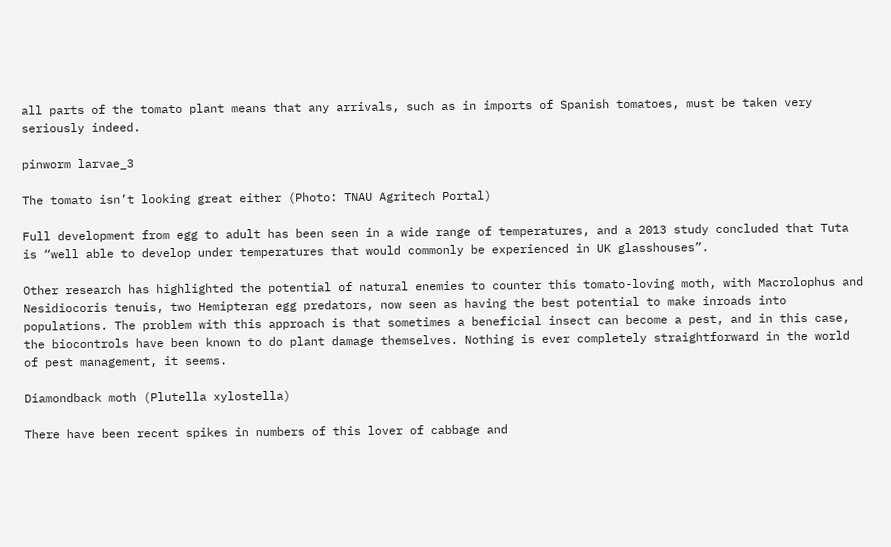all parts of the tomato plant means that any arrivals, such as in imports of Spanish tomatoes, must be taken very seriously indeed.

pinworm larvae_3

The tomato isn’t looking great either (Photo: TNAU Agritech Portal)

Full development from egg to adult has been seen in a wide range of temperatures, and a 2013 study concluded that Tuta is “well able to develop under temperatures that would commonly be experienced in UK glasshouses”.

Other research has highlighted the potential of natural enemies to counter this tomato-loving moth, with Macrolophus and Nesidiocoris tenuis, two Hemipteran egg predators, now seen as having the best potential to make inroads into populations. The problem with this approach is that sometimes a beneficial insect can become a pest, and in this case, the biocontrols have been known to do plant damage themselves. Nothing is ever completely straightforward in the world of pest management, it seems.

Diamondback moth (Plutella xylostella)

There have been recent spikes in numbers of this lover of cabbage and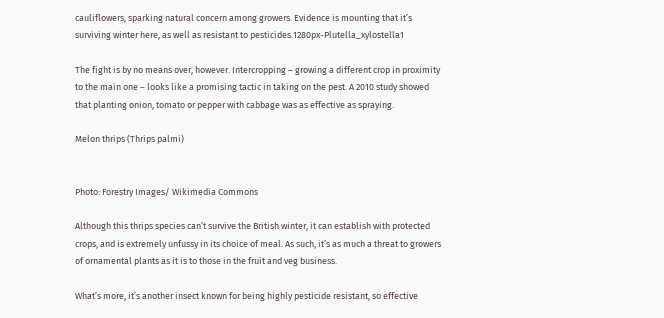cauliflowers, sparking natural concern among growers. Evidence is mounting that it’s surviving winter here, as well as resistant to pesticides.1280px-Plutella_xylostella1

The fight is by no means over, however. Intercropping – growing a different crop in proximity to the main one – looks like a promising tactic in taking on the pest. A 2010 study showed that planting onion, tomato or pepper with cabbage was as effective as spraying.

Melon thrips (Thrips palmi)


Photo: Forestry Images/ Wikimedia Commons

Although this thrips species can’t survive the British winter, it can establish with protected crops, and is extremely unfussy in its choice of meal. As such, it’s as much a threat to growers of ornamental plants as it is to those in the fruit and veg business.

What’s more, it’s another insect known for being highly pesticide resistant, so effective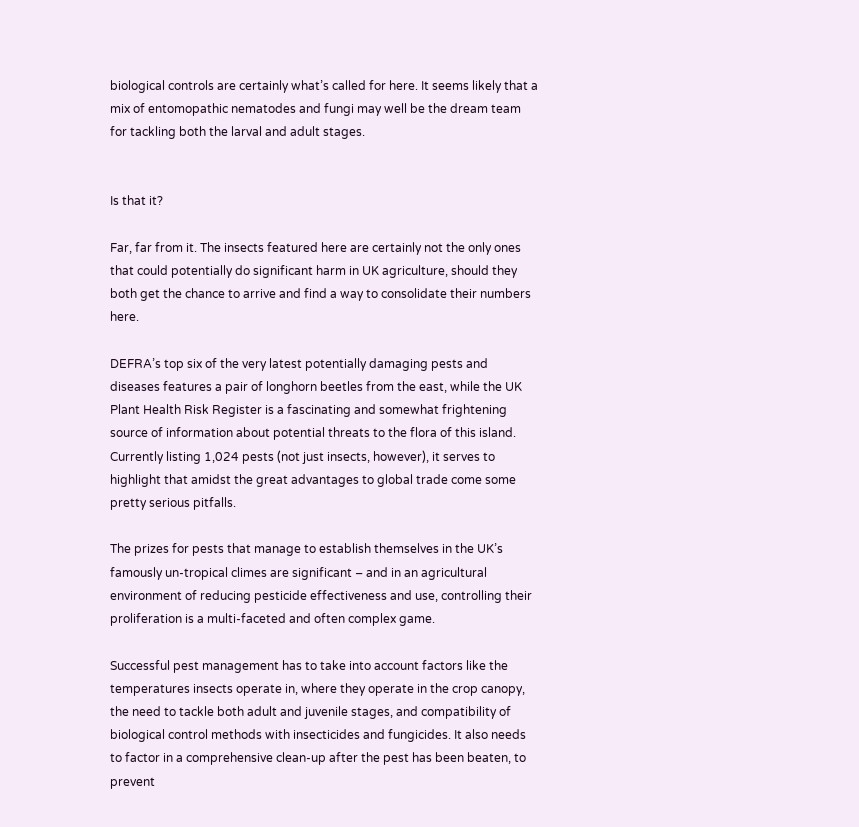biological controls are certainly what’s called for here. It seems likely that a mix of entomopathic nematodes and fungi may well be the dream team for tackling both the larval and adult stages.


Is that it?

Far, far from it. The insects featured here are certainly not the only ones that could potentially do significant harm in UK agriculture, should they both get the chance to arrive and find a way to consolidate their numbers here.

DEFRA’s top six of the very latest potentially damaging pests and diseases features a pair of longhorn beetles from the east, while the UK Plant Health Risk Register is a fascinating and somewhat frightening source of information about potential threats to the flora of this island. Currently listing 1,024 pests (not just insects, however), it serves to highlight that amidst the great advantages to global trade come some pretty serious pitfalls.

The prizes for pests that manage to establish themselves in the UK’s famously un-tropical climes are significant – and in an agricultural environment of reducing pesticide effectiveness and use, controlling their proliferation is a multi-faceted and often complex game.

Successful pest management has to take into account factors like the temperatures insects operate in, where they operate in the crop canopy, the need to tackle both adult and juvenile stages, and compatibility of biological control methods with insecticides and fungicides. It also needs to factor in a comprehensive clean-up after the pest has been beaten, to prevent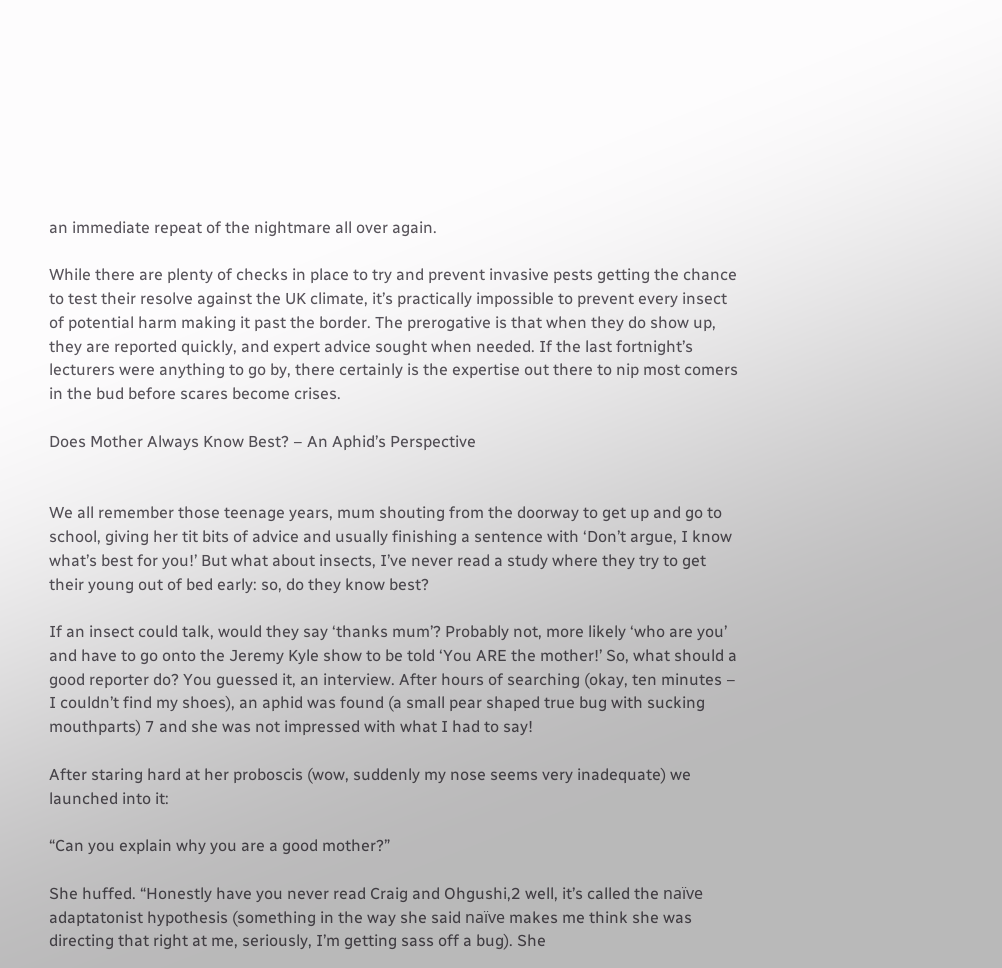an immediate repeat of the nightmare all over again.

While there are plenty of checks in place to try and prevent invasive pests getting the chance to test their resolve against the UK climate, it’s practically impossible to prevent every insect of potential harm making it past the border. The prerogative is that when they do show up, they are reported quickly, and expert advice sought when needed. If the last fortnight’s lecturers were anything to go by, there certainly is the expertise out there to nip most comers in the bud before scares become crises.

Does Mother Always Know Best? – An Aphid’s Perspective


We all remember those teenage years, mum shouting from the doorway to get up and go to school, giving her tit bits of advice and usually finishing a sentence with ‘Don’t argue, I know what’s best for you!’ But what about insects, I’ve never read a study where they try to get their young out of bed early: so, do they know best?

If an insect could talk, would they say ‘thanks mum’? Probably not, more likely ‘who are you’ and have to go onto the Jeremy Kyle show to be told ‘You ARE the mother!’ So, what should a good reporter do? You guessed it, an interview. After hours of searching (okay, ten minutes – I couldn’t find my shoes), an aphid was found (a small pear shaped true bug with sucking mouthparts) 7 and she was not impressed with what I had to say!

After staring hard at her proboscis (wow, suddenly my nose seems very inadequate) we launched into it:

“Can you explain why you are a good mother?”

She huffed. “Honestly have you never read Craig and Ohgushi,2 well, it’s called the naïve adaptatonist hypothesis (something in the way she said naïve makes me think she was directing that right at me, seriously, I’m getting sass off a bug). She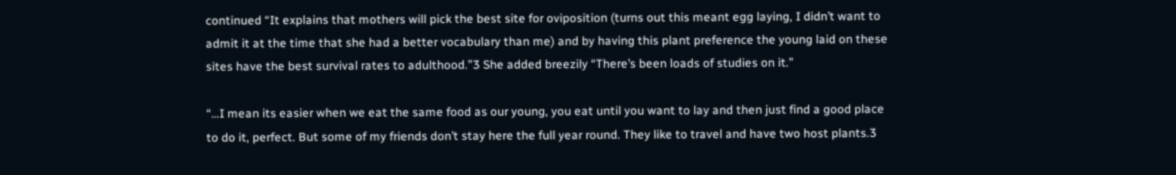continued “It explains that mothers will pick the best site for oviposition (turns out this meant egg laying, I didn’t want to admit it at the time that she had a better vocabulary than me) and by having this plant preference the young laid on these sites have the best survival rates to adulthood.”3 She added breezily “There’s been loads of studies on it.”

“…I mean its easier when we eat the same food as our young, you eat until you want to lay and then just find a good place to do it, perfect. But some of my friends don’t stay here the full year round. They like to travel and have two host plants.3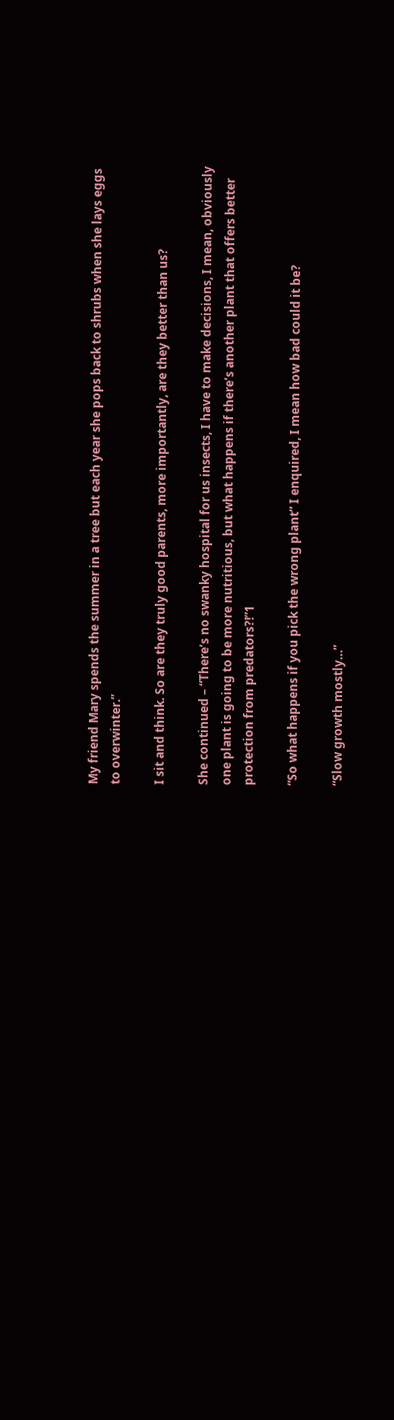My friend Mary spends the summer in a tree but each year she pops back to shrubs when she lays eggs to overwinter.”

I sit and think. So are they truly good parents, more importantly, are they better than us?

She continued – “There’s no swanky hospital for us insects, I have to make decisions, I mean, obviously one plant is going to be more nutritious, but what happens if there’s another plant that offers better protection from predators?!”1

“So what happens if you pick the wrong plant” I enquired, I mean how bad could it be?

“Slow growth mostly…”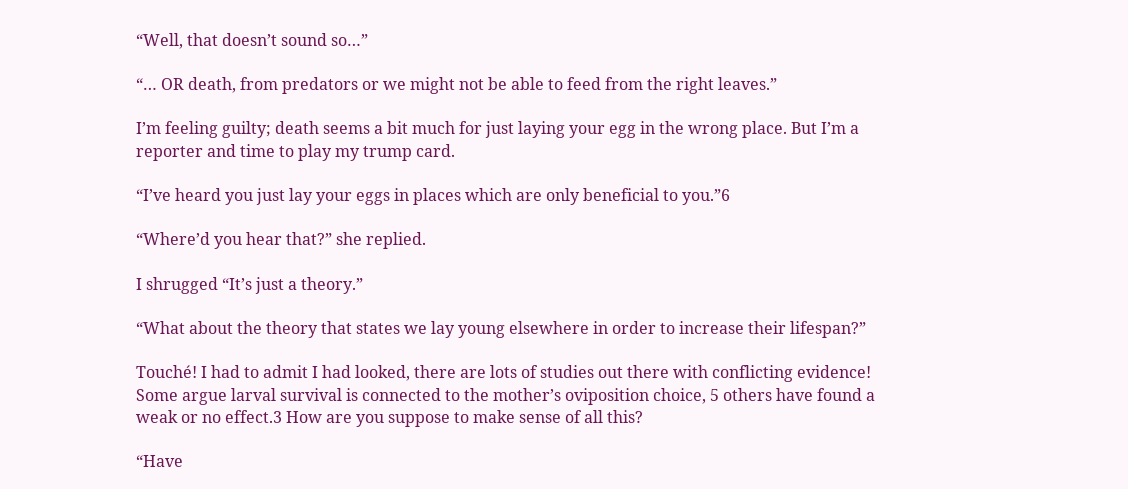“Well, that doesn’t sound so…”

“… OR death, from predators or we might not be able to feed from the right leaves.”

I’m feeling guilty; death seems a bit much for just laying your egg in the wrong place. But I’m a reporter and time to play my trump card.

“I’ve heard you just lay your eggs in places which are only beneficial to you.”6

“Where’d you hear that?” she replied.

I shrugged “It’s just a theory.”

“What about the theory that states we lay young elsewhere in order to increase their lifespan?”

Touché! I had to admit I had looked, there are lots of studies out there with conflicting evidence! Some argue larval survival is connected to the mother’s oviposition choice, 5 others have found a weak or no effect.3 How are you suppose to make sense of all this?

“Have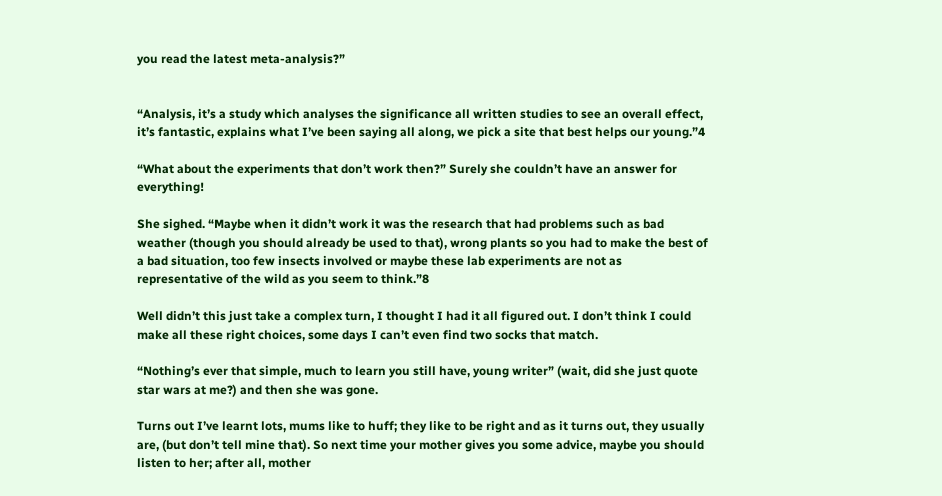you read the latest meta-analysis?”


“Analysis, it’s a study which analyses the significance all written studies to see an overall effect, it’s fantastic, explains what I’ve been saying all along, we pick a site that best helps our young.”4

“What about the experiments that don’t work then?” Surely she couldn’t have an answer for everything!

She sighed. “Maybe when it didn’t work it was the research that had problems such as bad weather (though you should already be used to that), wrong plants so you had to make the best of a bad situation, too few insects involved or maybe these lab experiments are not as representative of the wild as you seem to think.”8

Well didn’t this just take a complex turn, I thought I had it all figured out. I don’t think I could make all these right choices, some days I can’t even find two socks that match.

“Nothing’s ever that simple, much to learn you still have, young writer” (wait, did she just quote star wars at me?) and then she was gone.

Turns out I’ve learnt lots, mums like to huff; they like to be right and as it turns out, they usually are, (but don’t tell mine that). So next time your mother gives you some advice, maybe you should listen to her; after all, mother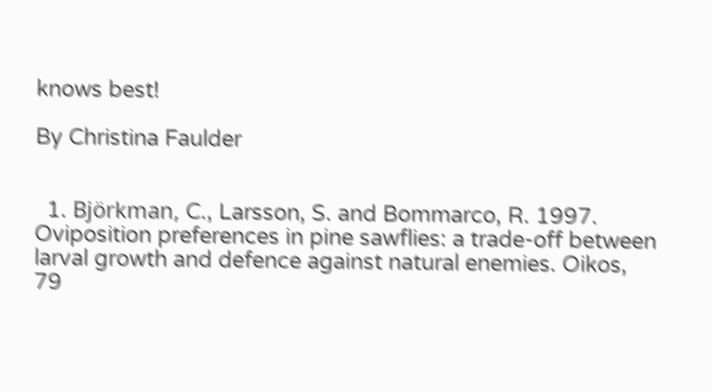knows best!

By Christina Faulder


  1. Björkman, C., Larsson, S. and Bommarco, R. 1997. Oviposition preferences in pine sawflies: a trade-off between larval growth and defence against natural enemies. Oikos, 79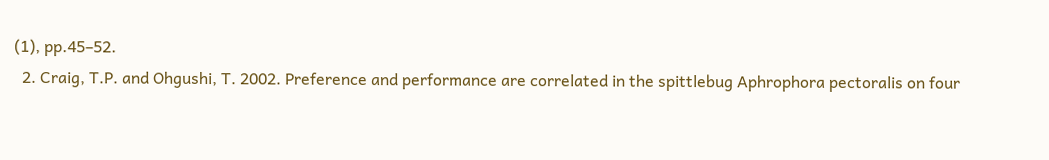(1), pp.45–52.
  2. Craig, T.P. and Ohgushi, T. 2002. Preference and performance are correlated in the spittlebug Aphrophora pectoralis on four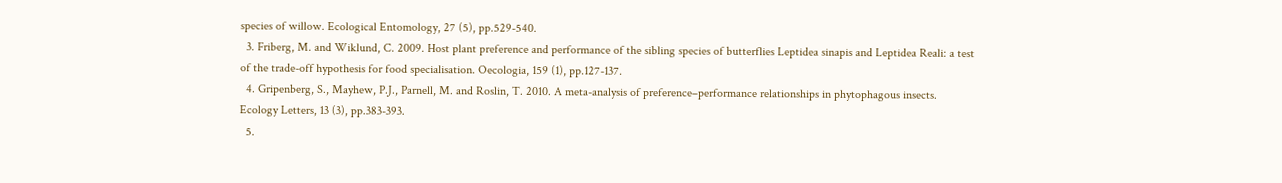species of willow. Ecological Entomology, 27 (5), pp.529-540.
  3. Friberg, M. and Wiklund, C. 2009. Host plant preference and performance of the sibling species of butterflies Leptidea sinapis and Leptidea Reali: a test of the trade-off hypothesis for food specialisation. Oecologia, 159 (1), pp.127-137.
  4. Gripenberg, S., Mayhew, P.J., Parnell, M. and Roslin, T. 2010. A meta-analysis of preference–performance relationships in phytophagous insects. Ecology Letters, 13 (3), pp.383-393.
  5.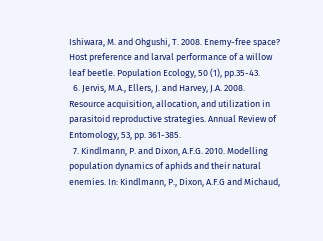Ishiwara, M. and Ohgushi, T. 2008. Enemy-free space? Host preference and larval performance of a willow leaf beetle. Population Ecology, 50 (1), pp.35-43.
  6. Jervis, M.A., Ellers, J. and Harvey, J.A. 2008. Resource acquisition, allocation, and utilization in parasitoid reproductive strategies. Annual Review of Entomology, 53, pp. 361-385.
  7. Kindlmann, P. and Dixon, A.F.G. 2010. Modelling population dynamics of aphids and their natural enemies. In: Kindlmann, P., Dixon, A.F.G and Michaud,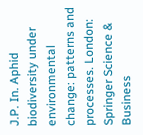J.P. In. Aphid biodiversity under environmental change: patterns and processes. London: Springer Science & Business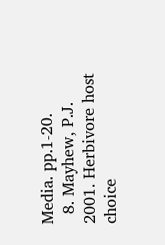Media. pp.1-20.
  8. Mayhew, P.J. 2001. Herbivore host choice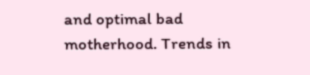and optimal bad motherhood. Trends in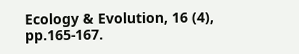Ecology & Evolution, 16 (4), pp.165-167.